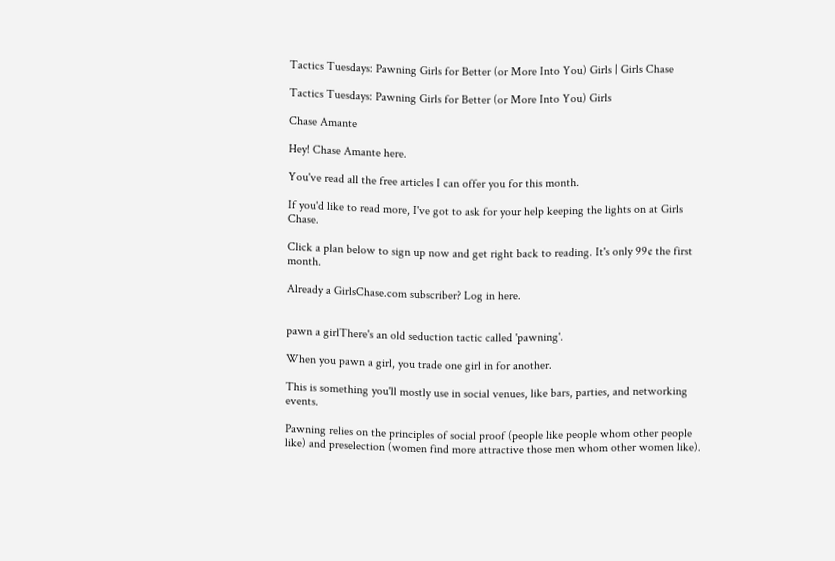Tactics Tuesdays: Pawning Girls for Better (or More Into You) Girls | Girls Chase

Tactics Tuesdays: Pawning Girls for Better (or More Into You) Girls

Chase Amante

Hey! Chase Amante here.

You've read all the free articles I can offer you for this month.

If you'd like to read more, I've got to ask for your help keeping the lights on at Girls Chase.

Click a plan below to sign up now and get right back to reading. It's only 99¢ the first month.

Already a GirlsChase.com subscriber? Log in here.


pawn a girlThere's an old seduction tactic called 'pawning'.

When you pawn a girl, you trade one girl in for another.

This is something you'll mostly use in social venues, like bars, parties, and networking events.

Pawning relies on the principles of social proof (people like people whom other people like) and preselection (women find more attractive those men whom other women like).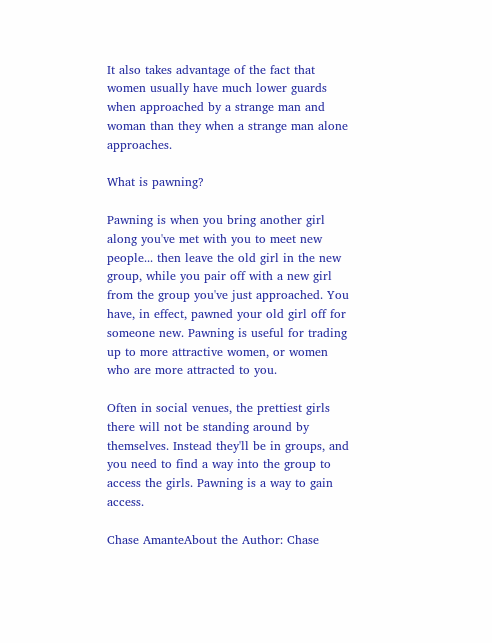It also takes advantage of the fact that women usually have much lower guards when approached by a strange man and woman than they when a strange man alone approaches.

What is pawning?

Pawning is when you bring another girl along you've met with you to meet new people... then leave the old girl in the new group, while you pair off with a new girl from the group you've just approached. You have, in effect, pawned your old girl off for someone new. Pawning is useful for trading up to more attractive women, or women who are more attracted to you.

Often in social venues, the prettiest girls there will not be standing around by themselves. Instead they'll be in groups, and you need to find a way into the group to access the girls. Pawning is a way to gain access.

Chase AmanteAbout the Author: Chase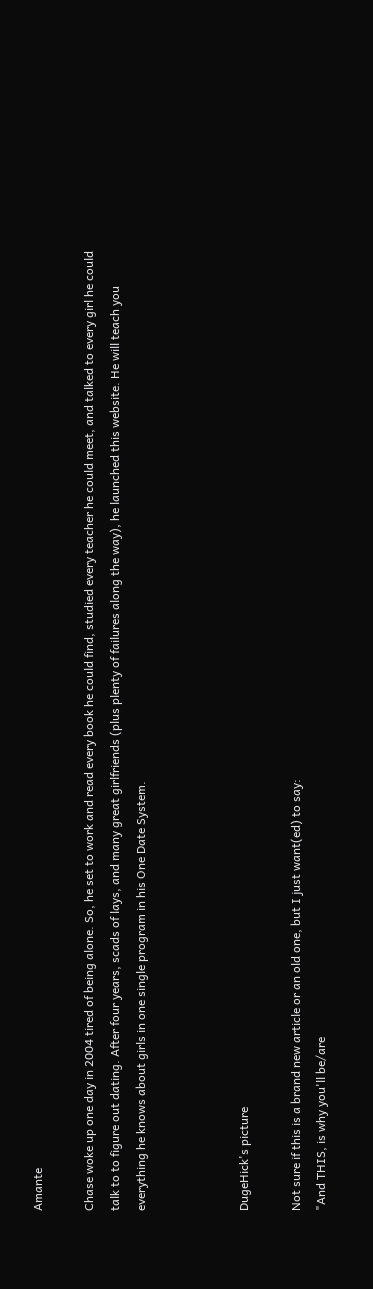Amante

Chase woke up one day in 2004 tired of being alone. So, he set to work and read every book he could find, studied every teacher he could meet, and talked to every girl he could talk to to figure out dating. After four years, scads of lays, and many great girlfriends (plus plenty of failures along the way), he launched this website. He will teach you everything he knows about girls in one single program in his One Date System.



DugeHick's picture

Not sure if this is a brand new article or an old one, but I just want(ed) to say:
"And THIS, is why you'll be/are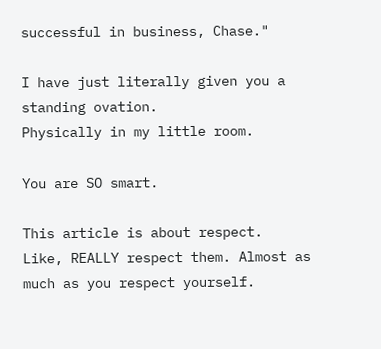successful in business, Chase."

I have just literally given you a standing ovation.
Physically in my little room.

You are SO smart.

This article is about respect.
Like, REALLY respect them. Almost as much as you respect yourself.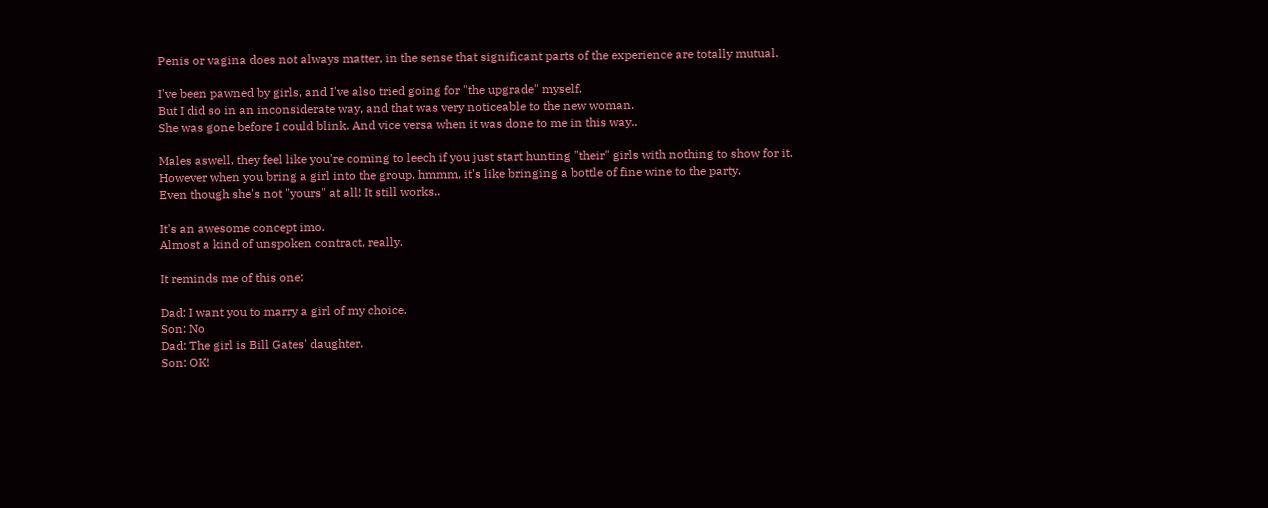Penis or vagina does not always matter, in the sense that significant parts of the experience are totally mutual.

I've been pawned by girls, and I've also tried going for "the upgrade" myself.
But I did so in an inconsiderate way, and that was very noticeable to the new woman.
She was gone before I could blink. And vice versa when it was done to me in this way..

Males aswell, they feel like you're coming to leech if you just start hunting "their" girls with nothing to show for it.
However when you bring a girl into the group, hmmm, it's like bringing a bottle of fine wine to the party.
Even though she's not "yours" at all! It still works..

It's an awesome concept imo.
Almost a kind of unspoken contract, really.

It reminds me of this one:

Dad: I want you to marry a girl of my choice.
Son: No
Dad: The girl is Bill Gates' daughter.
Son: OK!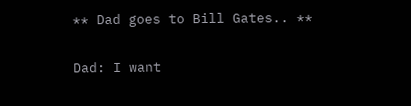** Dad goes to Bill Gates.. **

Dad: I want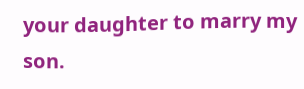your daughter to marry my son.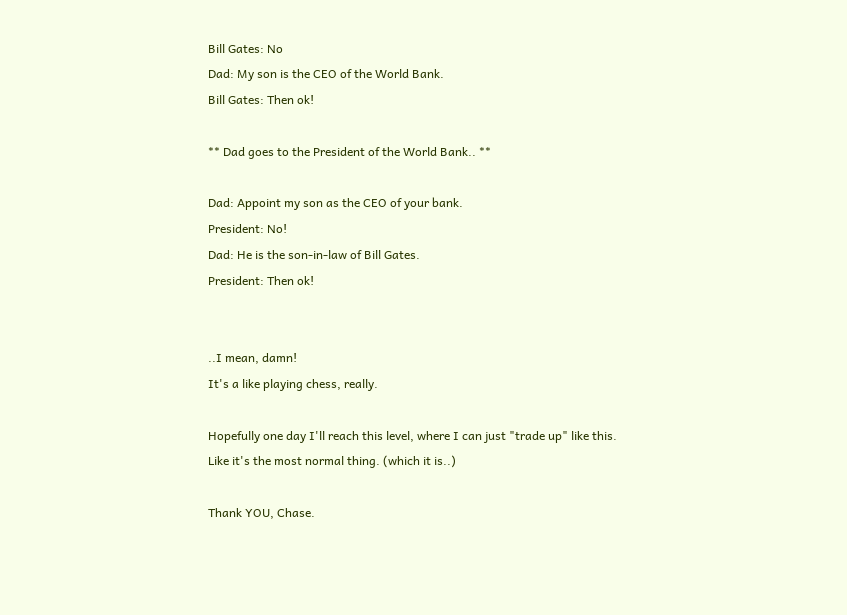Bill Gates: No
Dad: My son is the CEO of the World Bank.
Bill Gates: Then ok!

** Dad goes to the President of the World Bank.. **

Dad: Appoint my son as the CEO of your bank.
President: No!
Dad: He is the son-in-law of Bill Gates.
President: Then ok!


..I mean, damn!
It's a like playing chess, really.

Hopefully one day I'll reach this level, where I can just "trade up" like this.
Like it's the most normal thing. (which it is..)

Thank YOU, Chase.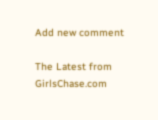Add new comment

The Latest from GirlsChase.com